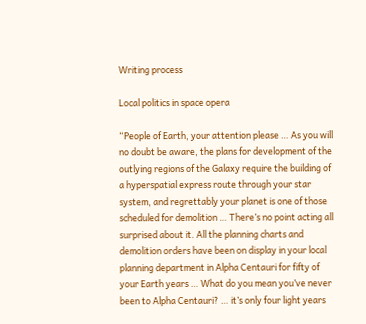Writing process

Local politics in space opera

“People of Earth, your attention please … As you will no doubt be aware, the plans for development of the outlying regions of the Galaxy require the building of a hyperspatial express route through your star system, and regrettably your planet is one of those scheduled for demolition … There’s no point acting all surprised about it. All the planning charts and demolition orders have been on display in your local planning department in Alpha Centauri for fifty of your Earth years … What do you mean you’ve never been to Alpha Centauri? … it’s only four light years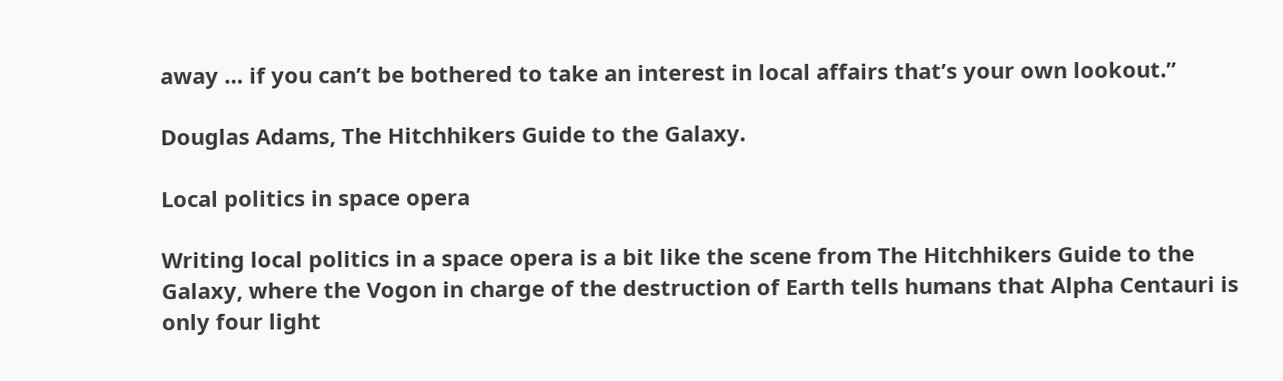away … if you can’t be bothered to take an interest in local affairs that’s your own lookout.”

Douglas Adams, The Hitchhikers Guide to the Galaxy.

Local politics in space opera

Writing local politics in a space opera is a bit like the scene from The Hitchhikers Guide to the Galaxy, where the Vogon in charge of the destruction of Earth tells humans that Alpha Centauri is only four light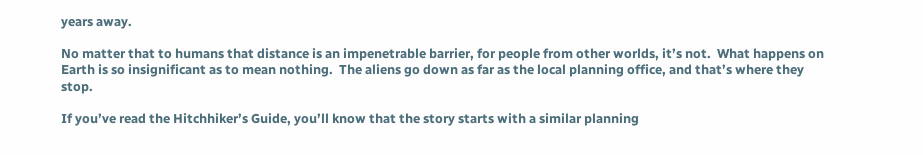years away.

No matter that to humans that distance is an impenetrable barrier, for people from other worlds, it’s not.  What happens on Earth is so insignificant as to mean nothing.  The aliens go down as far as the local planning office, and that’s where they stop.

If you’ve read the Hitchhiker’s Guide, you’ll know that the story starts with a similar planning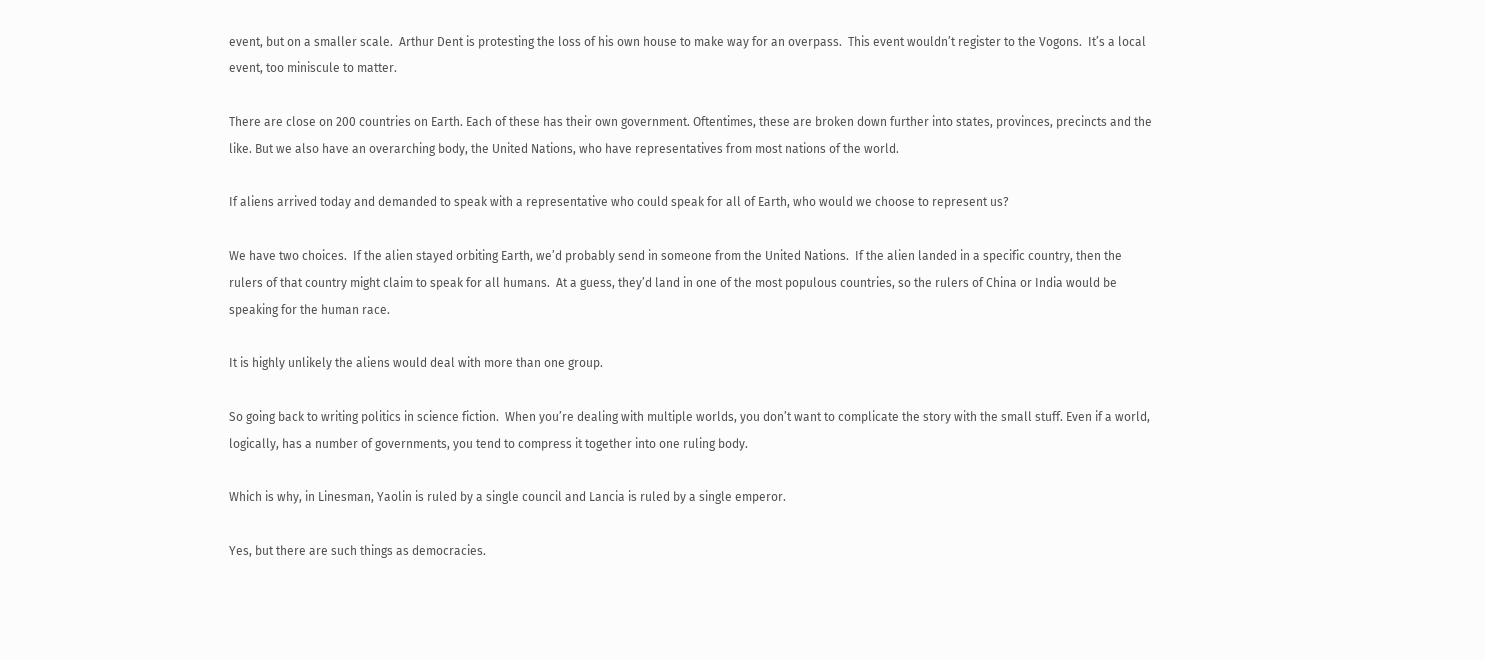event, but on a smaller scale.  Arthur Dent is protesting the loss of his own house to make way for an overpass.  This event wouldn’t register to the Vogons.  It’s a local event, too miniscule to matter.

There are close on 200 countries on Earth. Each of these has their own government. Oftentimes, these are broken down further into states, provinces, precincts and the like. But we also have an overarching body, the United Nations, who have representatives from most nations of the world.

If aliens arrived today and demanded to speak with a representative who could speak for all of Earth, who would we choose to represent us?

We have two choices.  If the alien stayed orbiting Earth, we’d probably send in someone from the United Nations.  If the alien landed in a specific country, then the rulers of that country might claim to speak for all humans.  At a guess, they’d land in one of the most populous countries, so the rulers of China or India would be speaking for the human race.

It is highly unlikely the aliens would deal with more than one group.

So going back to writing politics in science fiction.  When you’re dealing with multiple worlds, you don’t want to complicate the story with the small stuff. Even if a world, logically, has a number of governments, you tend to compress it together into one ruling body.

Which is why, in Linesman, Yaolin is ruled by a single council and Lancia is ruled by a single emperor.

Yes, but there are such things as democracies.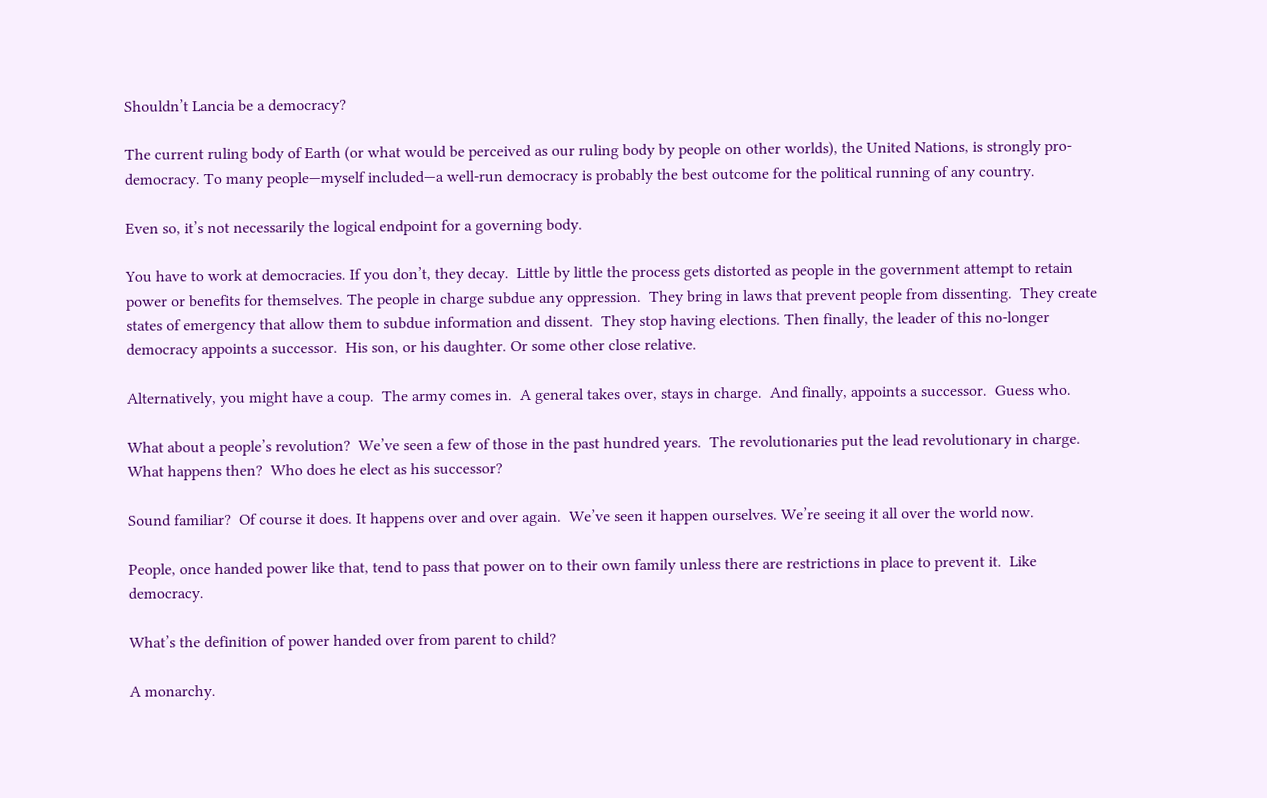Shouldn’t Lancia be a democracy?

The current ruling body of Earth (or what would be perceived as our ruling body by people on other worlds), the United Nations, is strongly pro-democracy. To many people—myself included—a well-run democracy is probably the best outcome for the political running of any country.

Even so, it’s not necessarily the logical endpoint for a governing body.

You have to work at democracies. If you don’t, they decay.  Little by little the process gets distorted as people in the government attempt to retain power or benefits for themselves. The people in charge subdue any oppression.  They bring in laws that prevent people from dissenting.  They create states of emergency that allow them to subdue information and dissent.  They stop having elections. Then finally, the leader of this no-longer democracy appoints a successor.  His son, or his daughter. Or some other close relative.

Alternatively, you might have a coup.  The army comes in.  A general takes over, stays in charge.  And finally, appoints a successor.  Guess who.

What about a people’s revolution?  We’ve seen a few of those in the past hundred years.  The revolutionaries put the lead revolutionary in charge. What happens then?  Who does he elect as his successor?

Sound familiar?  Of course it does. It happens over and over again.  We’ve seen it happen ourselves. We’re seeing it all over the world now.

People, once handed power like that, tend to pass that power on to their own family unless there are restrictions in place to prevent it.  Like democracy.

What’s the definition of power handed over from parent to child?

A monarchy.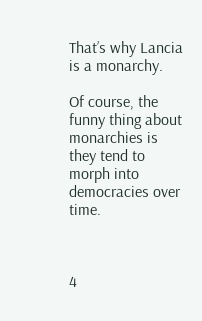That’s why Lancia is a monarchy.

Of course, the funny thing about monarchies is they tend to morph into democracies over time.



4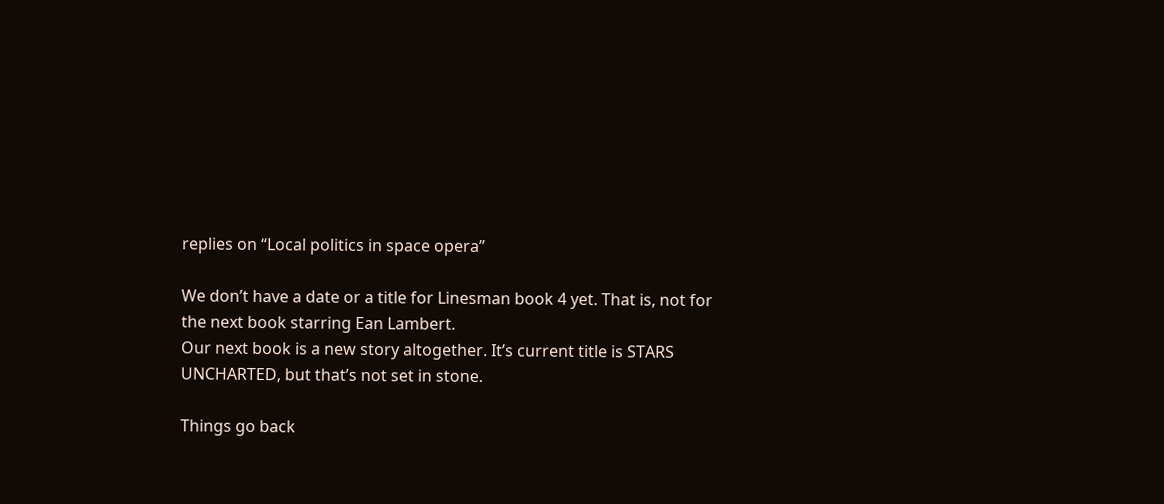replies on “Local politics in space opera”

We don’t have a date or a title for Linesman book 4 yet. That is, not for the next book starring Ean Lambert.
Our next book is a new story altogether. It’s current title is STARS UNCHARTED, but that’s not set in stone.

Things go back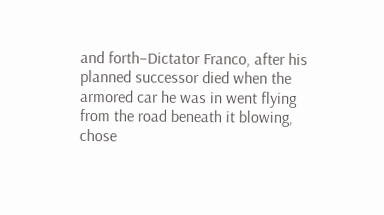and forth–Dictator Franco, after his planned successor died when the armored car he was in went flying from the road beneath it blowing, chose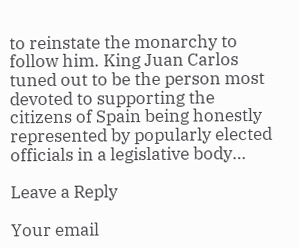to reinstate the monarchy to follow him. King Juan Carlos tuned out to be the person most devoted to supporting the citizens of Spain being honestly represented by popularly elected officials in a legislative body…

Leave a Reply

Your email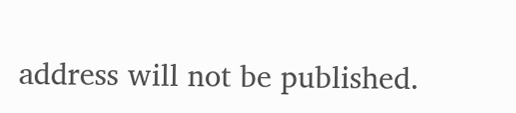address will not be published.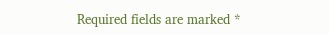Required fields are marked *